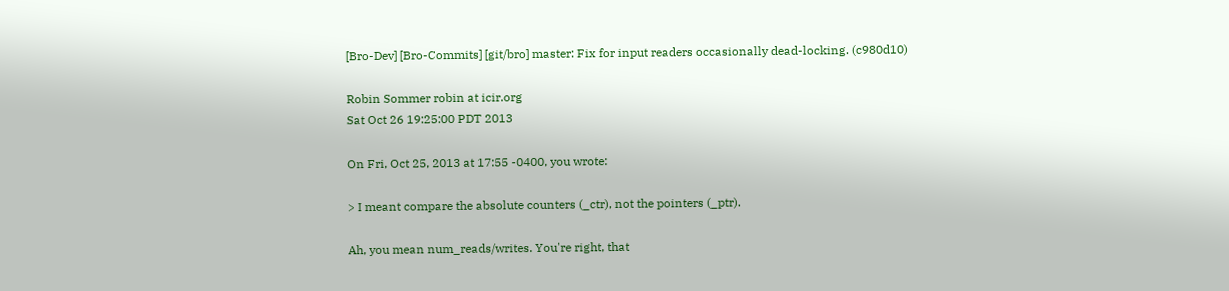[Bro-Dev] [Bro-Commits] [git/bro] master: Fix for input readers occasionally dead-locking. (c980d10)

Robin Sommer robin at icir.org
Sat Oct 26 19:25:00 PDT 2013

On Fri, Oct 25, 2013 at 17:55 -0400, you wrote:

> I meant compare the absolute counters (_ctr), not the pointers (_ptr).

Ah, you mean num_reads/writes. You're right, that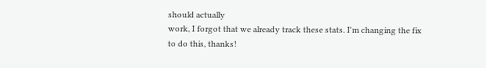should actually
work, I forgot that we already track these stats. I'm changing the fix
to do this, thanks!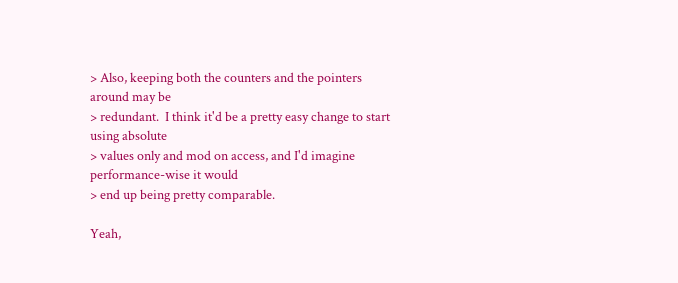> Also, keeping both the counters and the pointers around may be
> redundant.  I think it'd be a pretty easy change to start using absolute
> values only and mod on access, and I'd imagine performance-wise it would
> end up being pretty comparable.

Yeah,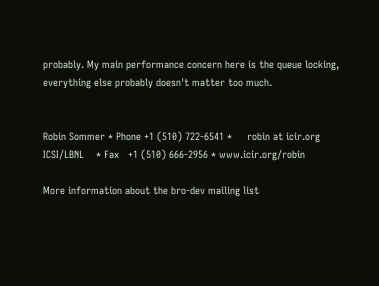probably. My main performance concern here is the queue locking,
everything else probably doesn't matter too much.


Robin Sommer * Phone +1 (510) 722-6541 *     robin at icir.org
ICSI/LBNL    * Fax   +1 (510) 666-2956 * www.icir.org/robin

More information about the bro-dev mailing list